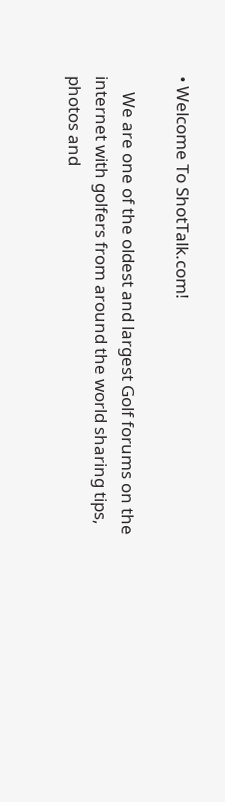• Welcome To ShotTalk.com!

    We are one of the oldest and largest Golf forums on the internet with golfers from around the world sharing tips, photos and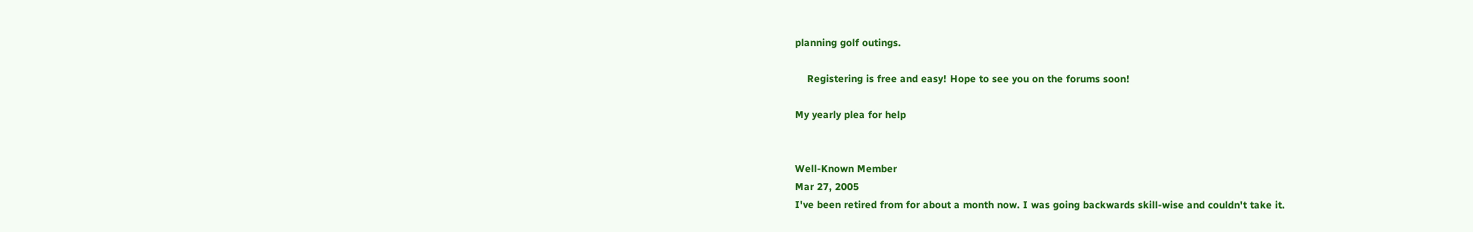planning golf outings.

    Registering is free and easy! Hope to see you on the forums soon!

My yearly plea for help


Well-Known Member
Mar 27, 2005
I've been retired from for about a month now. I was going backwards skill-wise and couldn't take it.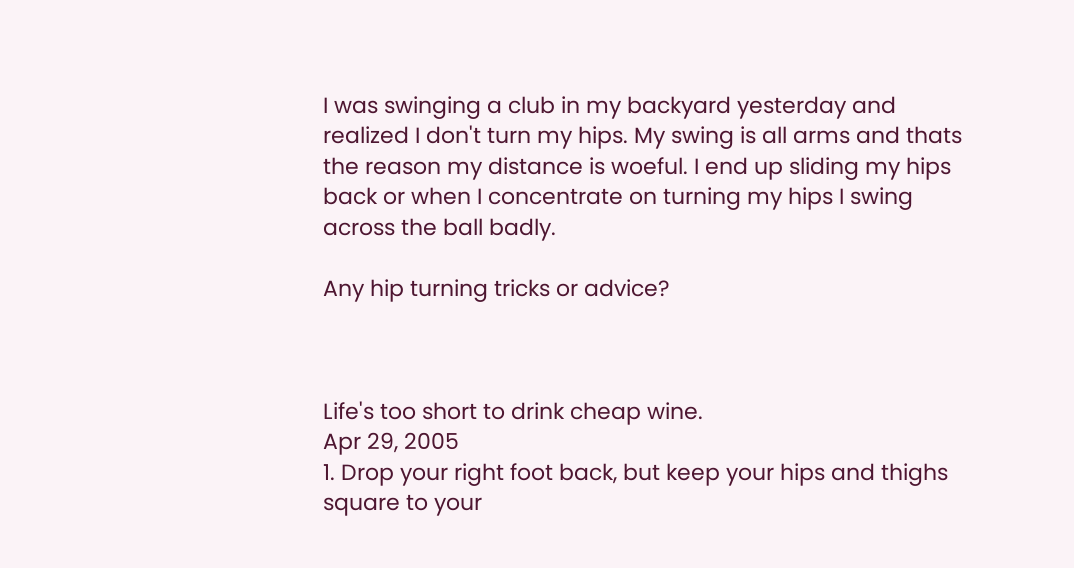I was swinging a club in my backyard yesterday and realized I don't turn my hips. My swing is all arms and thats the reason my distance is woeful. I end up sliding my hips back or when I concentrate on turning my hips I swing across the ball badly.

Any hip turning tricks or advice?



Life's too short to drink cheap wine.
Apr 29, 2005
1. Drop your right foot back, but keep your hips and thighs square to your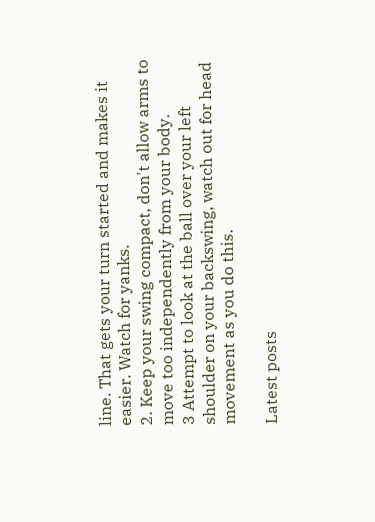line. That gets your turn started and makes it easier. Watch for yanks.
2. Keep your swing compact, don't allow arms to move too independently from your body.
3 Attempt to look at the ball over your left shoulder on your backswing, watch out for head movement as you do this.

Latest posts